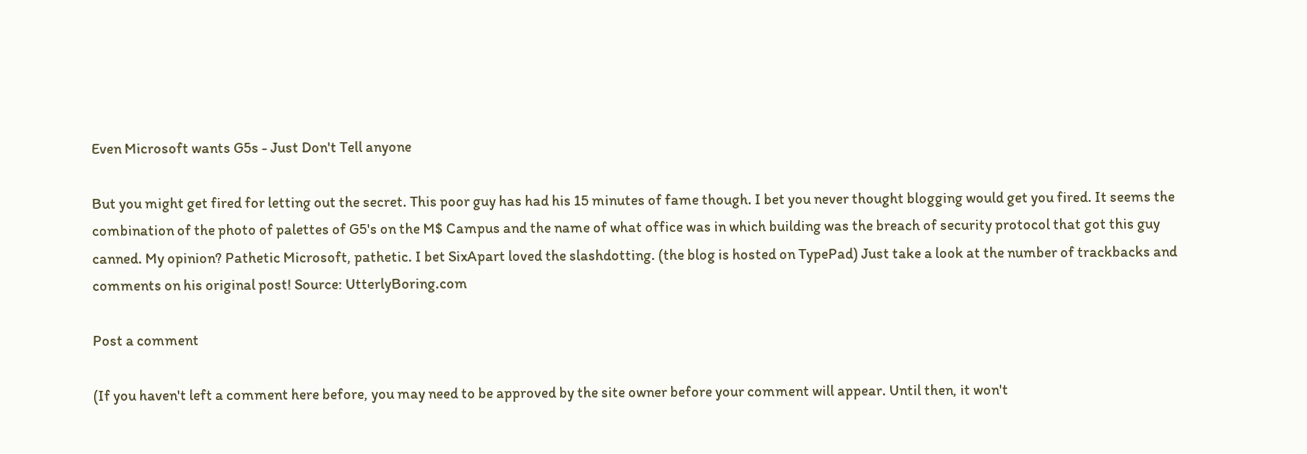Even Microsoft wants G5s - Just Don't Tell anyone

But you might get fired for letting out the secret. This poor guy has had his 15 minutes of fame though. I bet you never thought blogging would get you fired. It seems the combination of the photo of palettes of G5's on the M$ Campus and the name of what office was in which building was the breach of security protocol that got this guy canned. My opinion? Pathetic Microsoft, pathetic. I bet SixApart loved the slashdotting. (the blog is hosted on TypePad) Just take a look at the number of trackbacks and comments on his original post! Source: UtterlyBoring.com

Post a comment

(If you haven't left a comment here before, you may need to be approved by the site owner before your comment will appear. Until then, it won't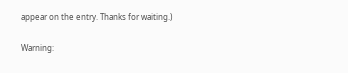appear on the entry. Thanks for waiting.)

Warning: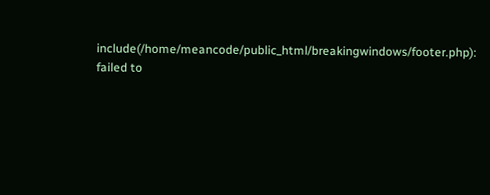include(/home/meancode/public_html/breakingwindows/footer.php): failed to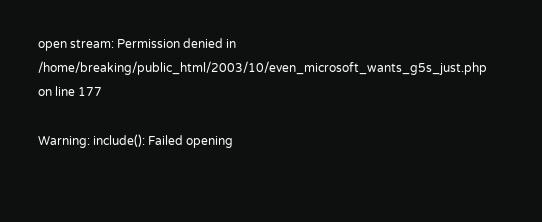open stream: Permission denied in /home/breaking/public_html/2003/10/even_microsoft_wants_g5s_just.php on line 177

Warning: include(): Failed opening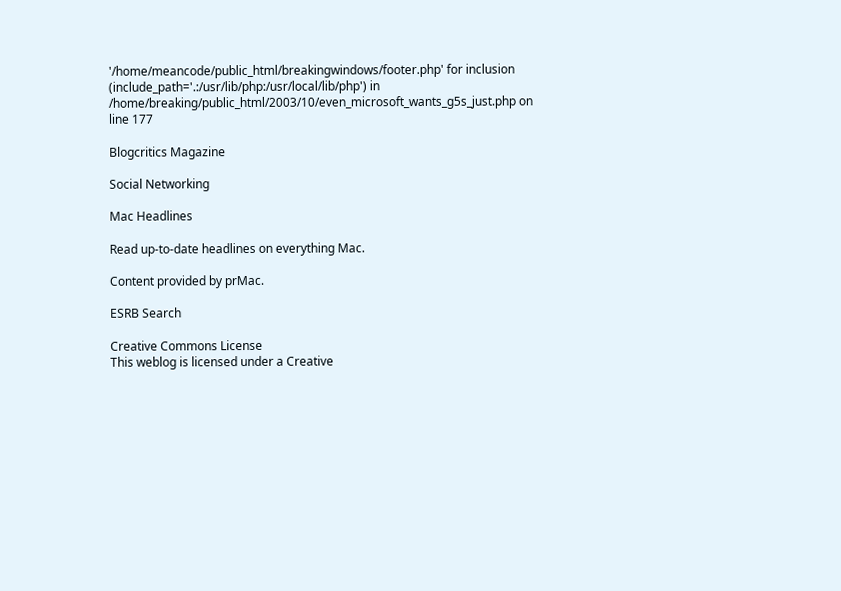'/home/meancode/public_html/breakingwindows/footer.php' for inclusion (include_path='.:/usr/lib/php:/usr/local/lib/php') in /home/breaking/public_html/2003/10/even_microsoft_wants_g5s_just.php on line 177

Blogcritics Magazine

Social Networking

Mac Headlines

Read up-to-date headlines on everything Mac.

Content provided by prMac.

ESRB Search

Creative Commons License
This weblog is licensed under a Creative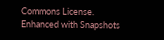Commons License.
Enhanced with Snapshots